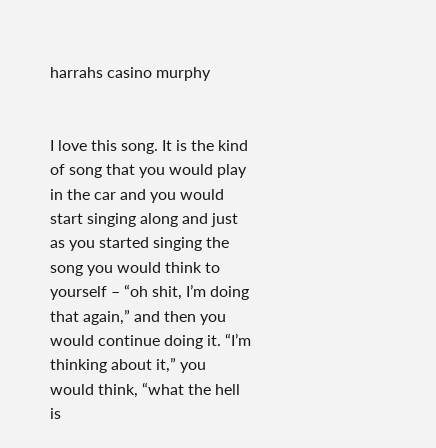harrahs casino murphy


I love this song. It is the kind of song that you would play in the car and you would start singing along and just as you started singing the song you would think to yourself – “oh shit, I’m doing that again,” and then you would continue doing it. “I’m thinking about it,” you would think, “what the hell is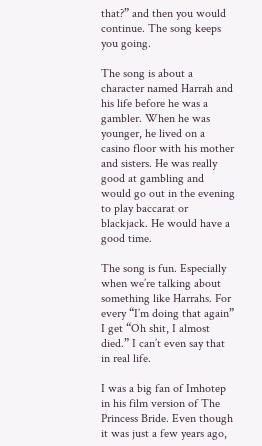that?” and then you would continue. The song keeps you going.

The song is about a character named Harrah and his life before he was a gambler. When he was younger, he lived on a casino floor with his mother and sisters. He was really good at gambling and would go out in the evening to play baccarat or blackjack. He would have a good time.

The song is fun. Especially when we’re talking about something like Harrahs. For every “I’m doing that again” I get “Oh shit, I almost died.” I can’t even say that in real life.

I was a big fan of Imhotep in his film version of The Princess Bride. Even though it was just a few years ago,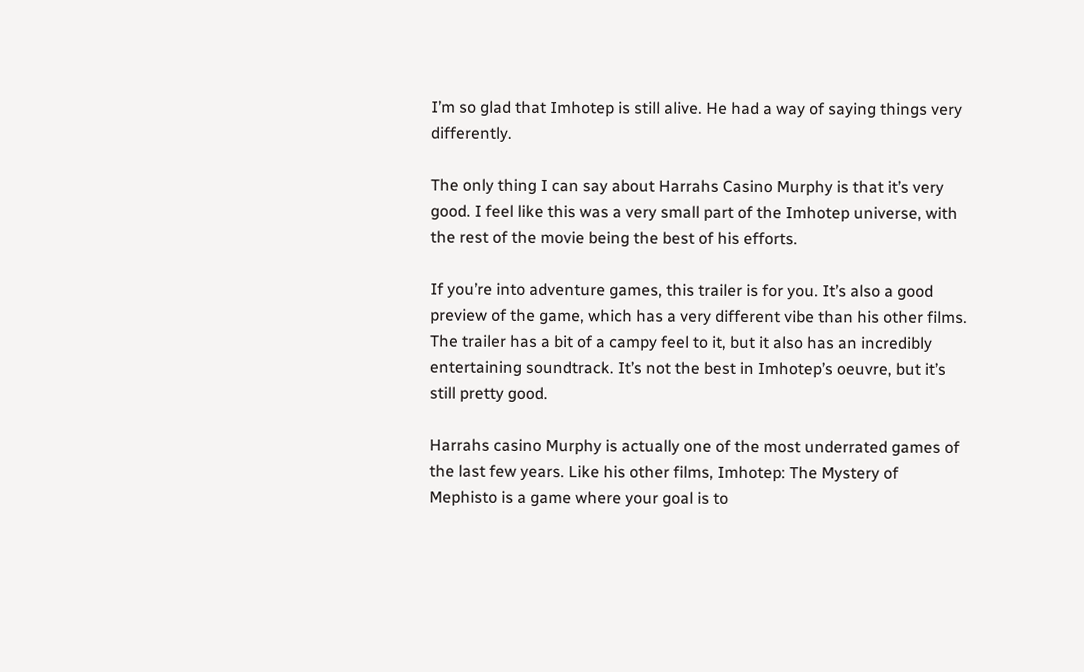I’m so glad that Imhotep is still alive. He had a way of saying things very differently.

The only thing I can say about Harrahs Casino Murphy is that it’s very good. I feel like this was a very small part of the Imhotep universe, with the rest of the movie being the best of his efforts.

If you’re into adventure games, this trailer is for you. It’s also a good preview of the game, which has a very different vibe than his other films. The trailer has a bit of a campy feel to it, but it also has an incredibly entertaining soundtrack. It’s not the best in Imhotep’s oeuvre, but it’s still pretty good.

Harrahs casino Murphy is actually one of the most underrated games of the last few years. Like his other films, Imhotep: The Mystery of Mephisto is a game where your goal is to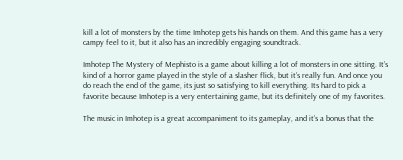kill a lot of monsters by the time Imhotep gets his hands on them. And this game has a very campy feel to it, but it also has an incredibly engaging soundtrack.

Imhotep The Mystery of Mephisto is a game about killing a lot of monsters in one sitting. It’s kind of a horror game played in the style of a slasher flick, but it’s really fun. And once you do reach the end of the game, its just so satisfying to kill everything. Its hard to pick a favorite because Imhotep is a very entertaining game, but its definitely one of my favorites.

The music in Imhotep is a great accompaniment to its gameplay, and it’s a bonus that the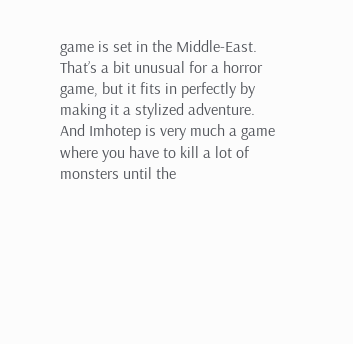game is set in the Middle-East. That’s a bit unusual for a horror game, but it fits in perfectly by making it a stylized adventure. And Imhotep is very much a game where you have to kill a lot of monsters until the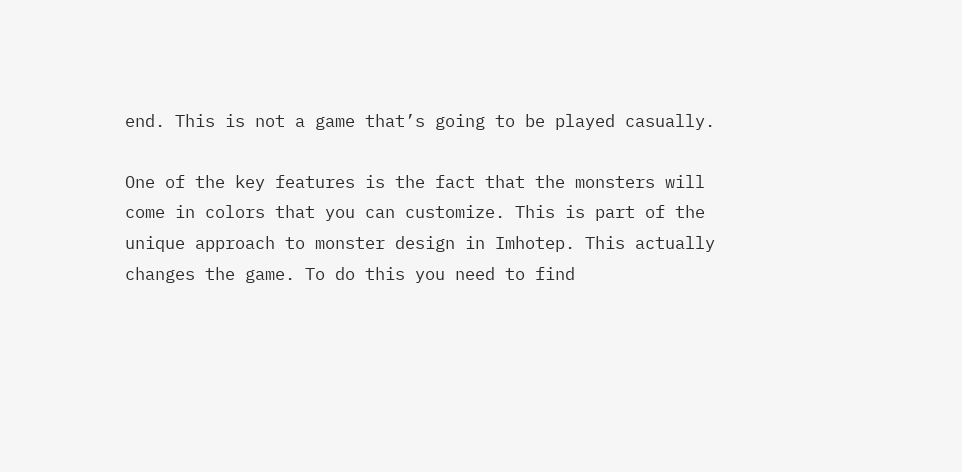end. This is not a game that’s going to be played casually.

One of the key features is the fact that the monsters will come in colors that you can customize. This is part of the unique approach to monster design in Imhotep. This actually changes the game. To do this you need to find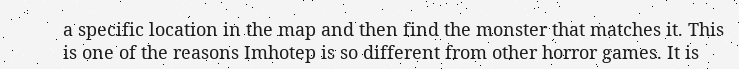a specific location in the map and then find the monster that matches it. This is one of the reasons Imhotep is so different from other horror games. It is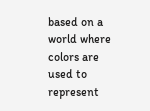based on a world where colors are used to represent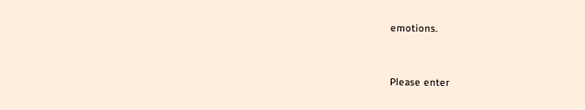emotions.


Please enter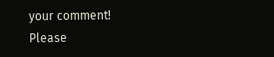your comment!
Please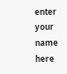enter your name here